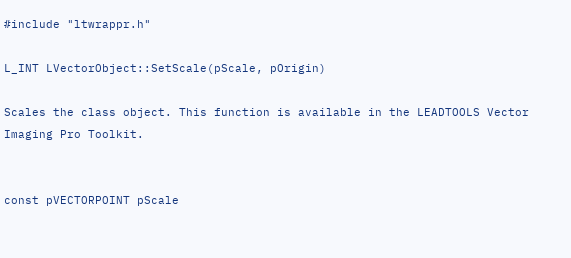#include "ltwrappr.h"

L_INT LVectorObject::SetScale(pScale, pOrigin)

Scales the class object. This function is available in the LEADTOOLS Vector Imaging Pro Toolkit.


const pVECTORPOINT pScale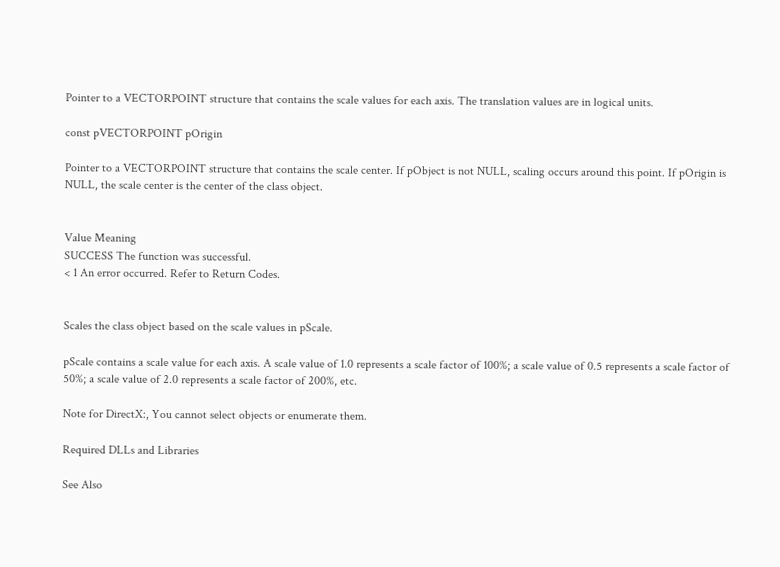Pointer to a VECTORPOINT structure that contains the scale values for each axis. The translation values are in logical units.

const pVECTORPOINT pOrigin

Pointer to a VECTORPOINT structure that contains the scale center. If pObject is not NULL, scaling occurs around this point. If pOrigin is NULL, the scale center is the center of the class object.


Value Meaning
SUCCESS The function was successful.
< 1 An error occurred. Refer to Return Codes.


Scales the class object based on the scale values in pScale.

pScale contains a scale value for each axis. A scale value of 1.0 represents a scale factor of 100%; a scale value of 0.5 represents a scale factor of 50%; a scale value of 2.0 represents a scale factor of 200%, etc.

Note for DirectX:, You cannot select objects or enumerate them.

Required DLLs and Libraries

See Also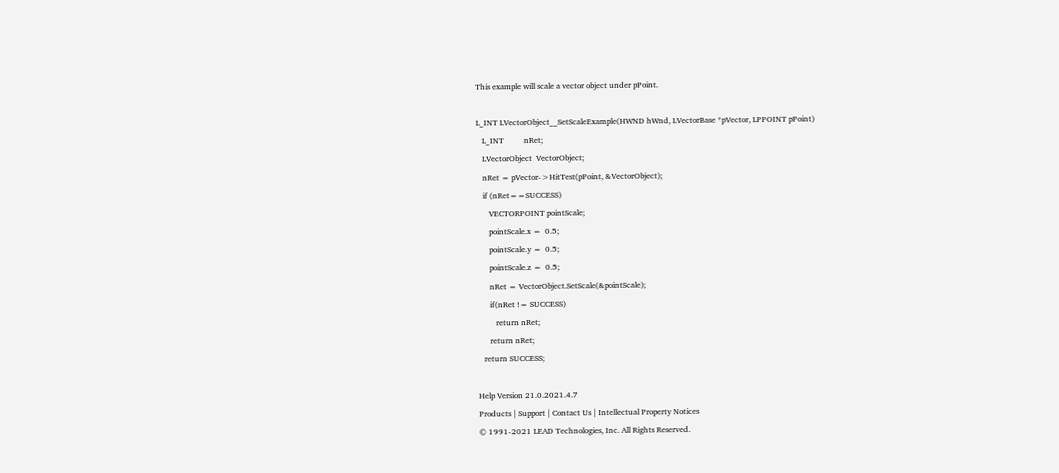This example will scale a vector object under pPoint.

L_INT LVectorObject__SetScaleExample(HWND hWnd, LVectorBase *pVector, LPPOINT pPoint)
   L_INT          nRet;
   LVectorObject  VectorObject;
   nRet = pVector->HitTest(pPoint, &VectorObject);
   if (nRet==SUCCESS)
      VECTORPOINT pointScale;
      pointScale.x =  0.5;
      pointScale.y =  0.5;
      pointScale.z =  0.5;
      nRet = VectorObject.SetScale(&pointScale);
      if(nRet != SUCCESS)
         return nRet;
      return nRet;
   return SUCCESS;

Help Version 21.0.2021.4.7
Products | Support | Contact Us | Intellectual Property Notices
© 1991-2021 LEAD Technologies, Inc. All Rights Reserved.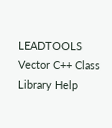LEADTOOLS Vector C++ Class Library Help